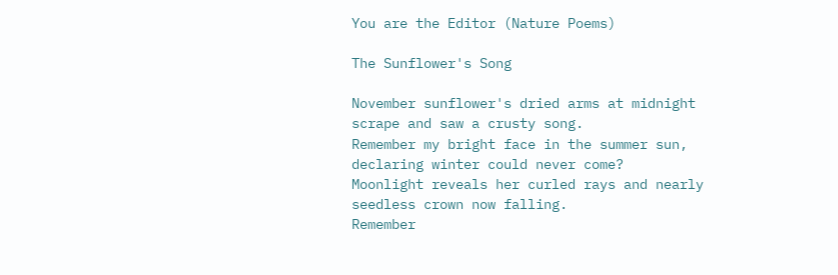You are the Editor (Nature Poems)

The Sunflower's Song

November sunflower's dried arms at midnight scrape and saw a crusty song.
Remember my bright face in the summer sun, declaring winter could never come?
Moonlight reveals her curled rays and nearly seedless crown now falling.
Remember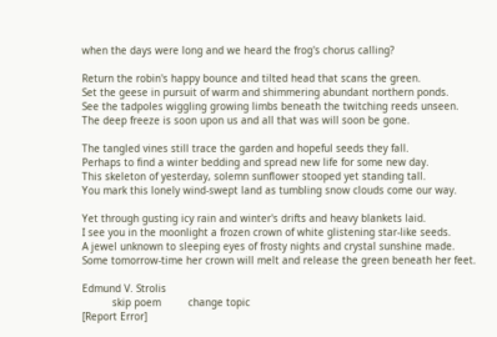when the days were long and we heard the frog's chorus calling?

Return the robin's happy bounce and tilted head that scans the green.
Set the geese in pursuit of warm and shimmering abundant northern ponds.
See the tadpoles wiggling growing limbs beneath the twitching reeds unseen.
The deep freeze is soon upon us and all that was will soon be gone.

The tangled vines still trace the garden and hopeful seeds they fall.
Perhaps to find a winter bedding and spread new life for some new day.
This skeleton of yesterday, solemn sunflower stooped yet standing tall.
You mark this lonely wind-swept land as tumbling snow clouds come our way.

Yet through gusting icy rain and winter's drifts and heavy blankets laid.
I see you in the moonlight a frozen crown of white glistening star-like seeds.
A jewel unknown to sleeping eyes of frosty nights and crystal sunshine made.
Some tomorrow-time her crown will melt and release the green beneath her feet.

Edmund V. Strolis
          skip poem         change topic
[Report Error]